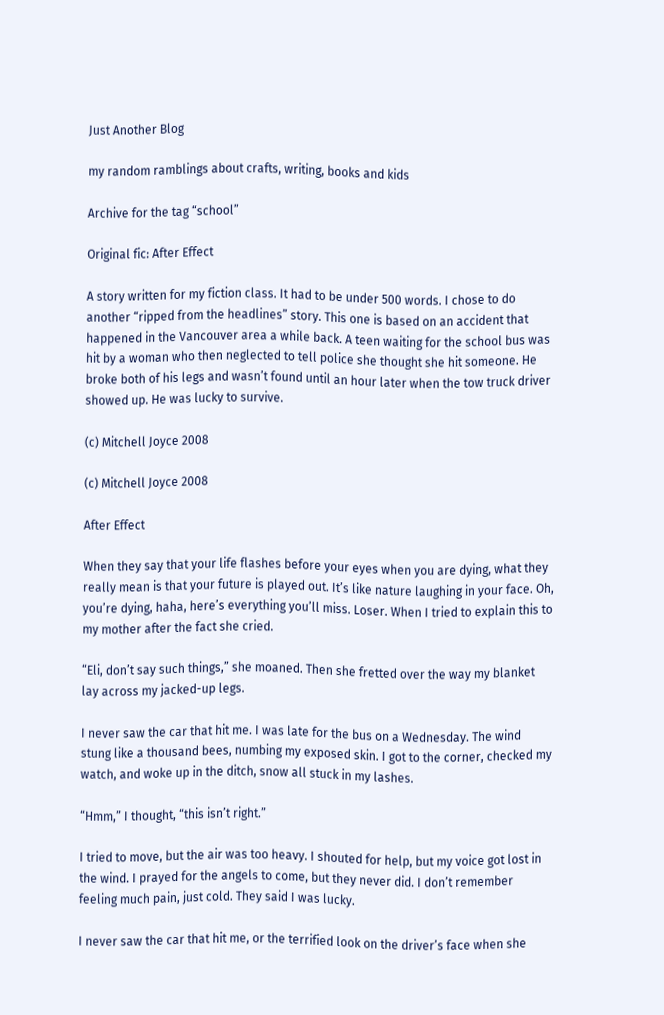Just Another Blog

my random ramblings about crafts, writing, books and kids

Archive for the tag “school”

Original fic: After Effect

A story written for my fiction class. It had to be under 500 words. I chose to do another “ripped from the headlines” story. This one is based on an accident that happened in the Vancouver area a while back. A teen waiting for the school bus was hit by a woman who then neglected to tell police she thought she hit someone. He broke both of his legs and wasn’t found until an hour later when the tow truck driver showed up. He was lucky to survive.

(c) Mitchell Joyce 2008

(c) Mitchell Joyce 2008

After Effect

When they say that your life flashes before your eyes when you are dying, what they really mean is that your future is played out. It’s like nature laughing in your face. Oh, you’re dying, haha, here’s everything you’ll miss. Loser. When I tried to explain this to my mother after the fact she cried.

“Eli, don’t say such things,” she moaned. Then she fretted over the way my blanket lay across my jacked-up legs.

I never saw the car that hit me. I was late for the bus on a Wednesday. The wind stung like a thousand bees, numbing my exposed skin. I got to the corner, checked my watch, and woke up in the ditch, snow all stuck in my lashes.

“Hmm,” I thought, “this isn’t right.”

I tried to move, but the air was too heavy. I shouted for help, but my voice got lost in the wind. I prayed for the angels to come, but they never did. I don’t remember feeling much pain, just cold. They said I was lucky.

I never saw the car that hit me, or the terrified look on the driver’s face when she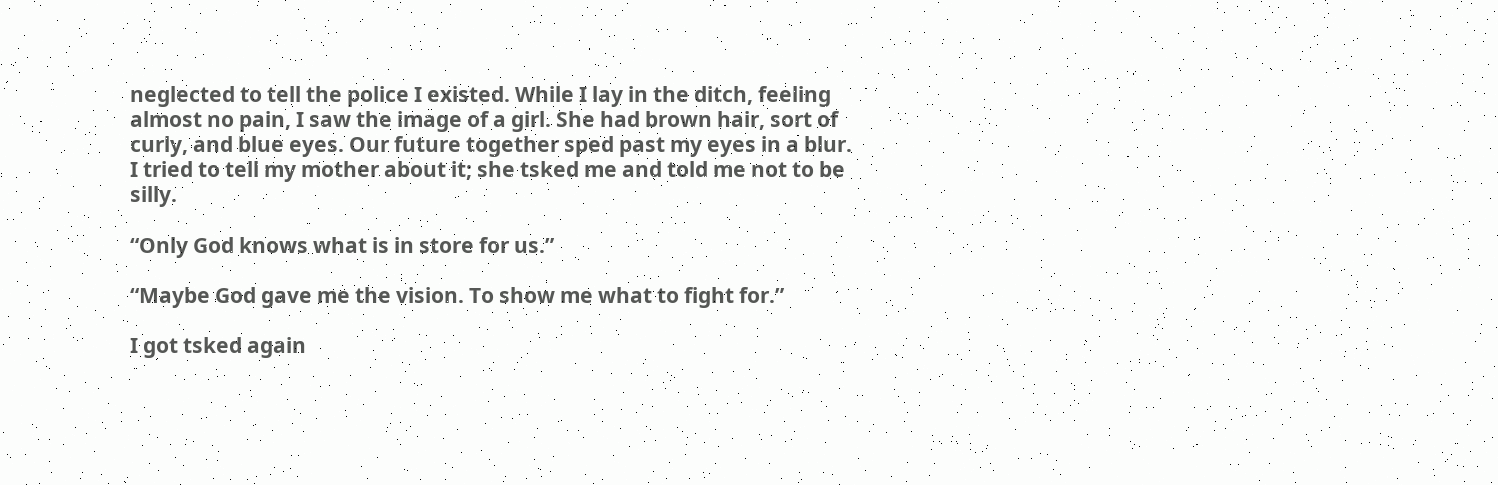neglected to tell the police I existed. While I lay in the ditch, feeling almost no pain, I saw the image of a girl. She had brown hair, sort of curly, and blue eyes. Our future together sped past my eyes in a blur. I tried to tell my mother about it; she tsked me and told me not to be silly.

“Only God knows what is in store for us.”

“Maybe God gave me the vision. To show me what to fight for.”

I got tsked again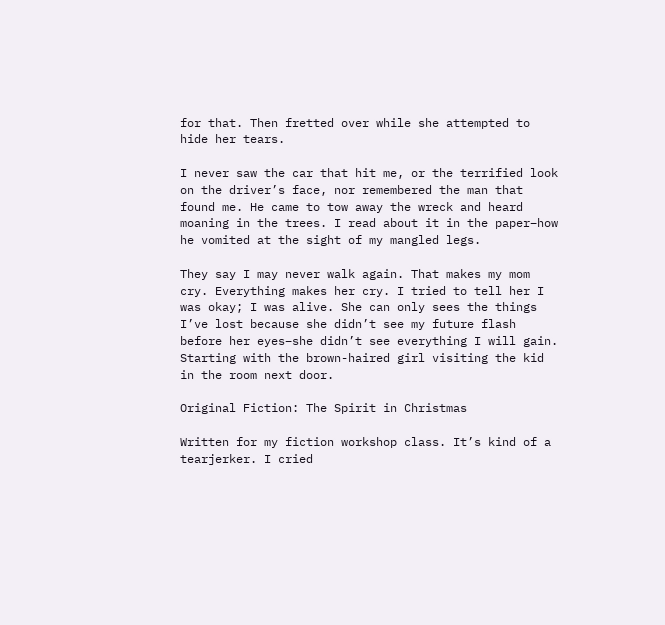for that. Then fretted over while she attempted to hide her tears.

I never saw the car that hit me, or the terrified look on the driver’s face, nor remembered the man that found me. He came to tow away the wreck and heard moaning in the trees. I read about it in the paper–how he vomited at the sight of my mangled legs.

They say I may never walk again. That makes my mom cry. Everything makes her cry. I tried to tell her I was okay; I was alive. She can only sees the things I’ve lost because she didn’t see my future flash before her eyes–she didn’t see everything I will gain. Starting with the brown-haired girl visiting the kid in the room next door.

Original Fiction: The Spirit in Christmas

Written for my fiction workshop class. It’s kind of a tearjerker. I cried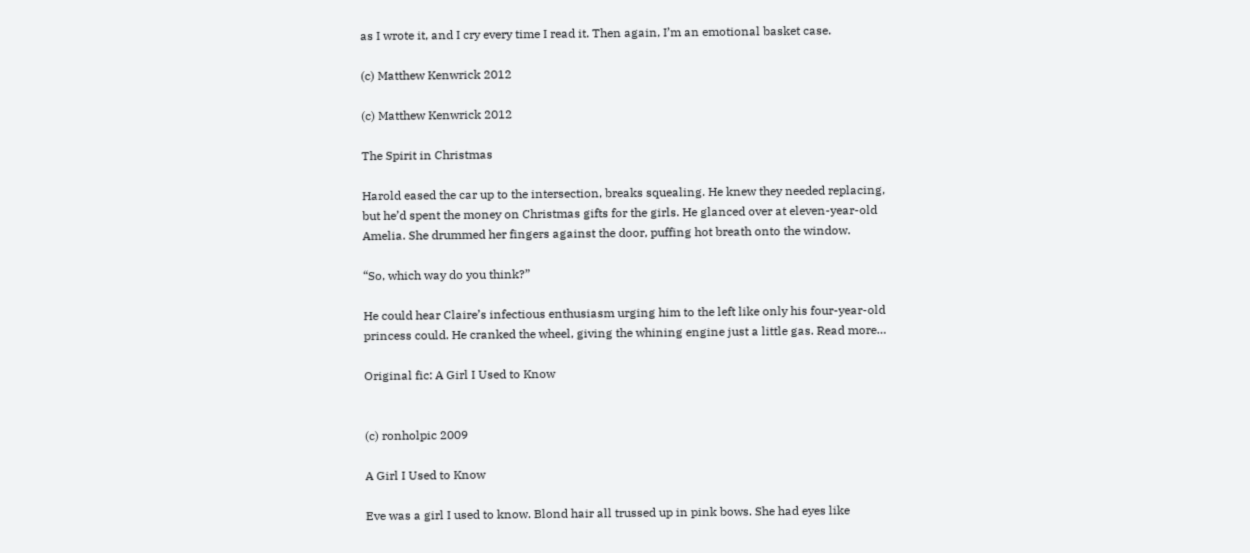as I wrote it, and I cry every time I read it. Then again, I’m an emotional basket case.

(c) Matthew Kenwrick 2012

(c) Matthew Kenwrick 2012

The Spirit in Christmas

Harold eased the car up to the intersection, breaks squealing. He knew they needed replacing, but he’d spent the money on Christmas gifts for the girls. He glanced over at eleven-year-old Amelia. She drummed her fingers against the door, puffing hot breath onto the window.

“So, which way do you think?”

He could hear Claire’s infectious enthusiasm urging him to the left like only his four-year-old princess could. He cranked the wheel, giving the whining engine just a little gas. Read more…

Original fic: A Girl I Used to Know


(c) ronholpic 2009

A Girl I Used to Know

Eve was a girl I used to know. Blond hair all trussed up in pink bows. She had eyes like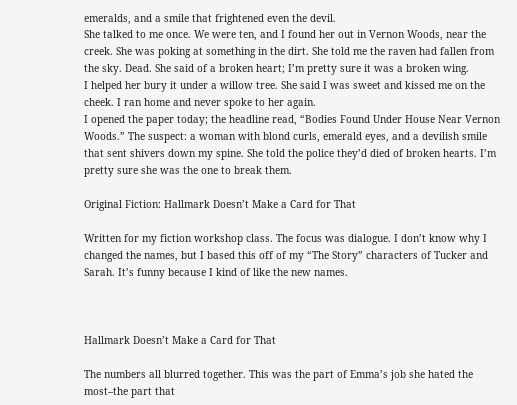emeralds, and a smile that frightened even the devil.
She talked to me once. We were ten, and I found her out in Vernon Woods, near the creek. She was poking at something in the dirt. She told me the raven had fallen from the sky. Dead. She said of a broken heart; I’m pretty sure it was a broken wing.
I helped her bury it under a willow tree. She said I was sweet and kissed me on the cheek. I ran home and never spoke to her again.
I opened the paper today; the headline read, “Bodies Found Under House Near Vernon Woods.” The suspect: a woman with blond curls, emerald eyes, and a devilish smile that sent shivers down my spine. She told the police they’d died of broken hearts. I’m pretty sure she was the one to break them.

Original Fiction: Hallmark Doesn’t Make a Card for That

Written for my fiction workshop class. The focus was dialogue. I don’t know why I changed the names, but I based this off of my “The Story” characters of Tucker and Sarah. It’s funny because I kind of like the new names.



Hallmark Doesn’t Make a Card for That

The numbers all blurred together. This was the part of Emma’s job she hated the most–the part that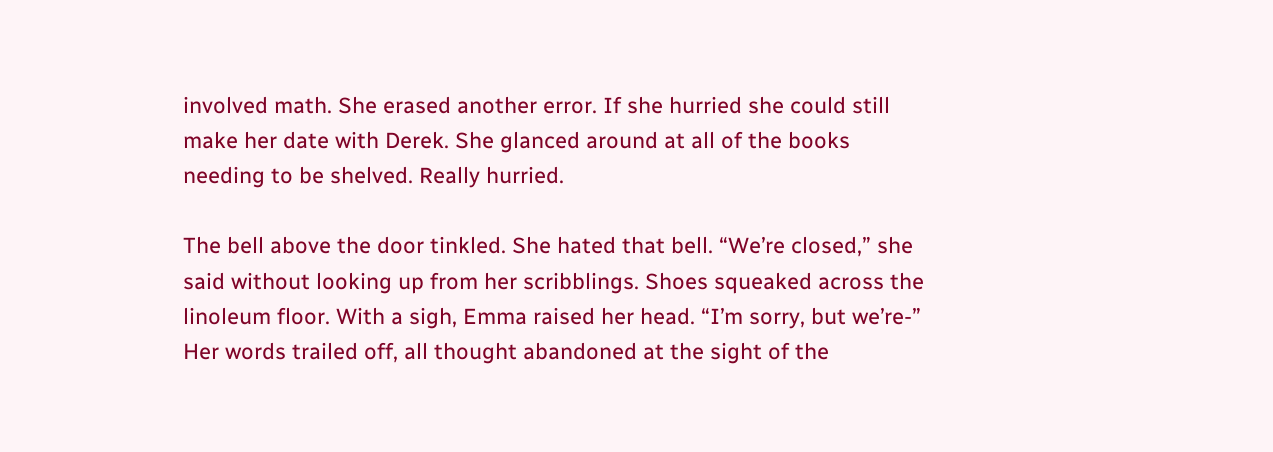involved math. She erased another error. If she hurried she could still make her date with Derek. She glanced around at all of the books needing to be shelved. Really hurried.

The bell above the door tinkled. She hated that bell. “We’re closed,” she said without looking up from her scribblings. Shoes squeaked across the linoleum floor. With a sigh, Emma raised her head. “I’m sorry, but we’re-” Her words trailed off, all thought abandoned at the sight of the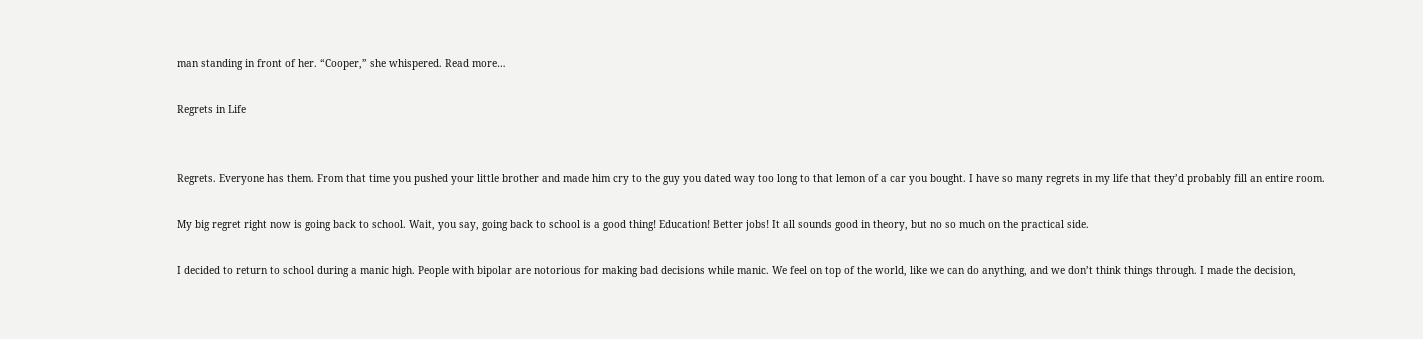man standing in front of her. “Cooper,” she whispered. Read more…

Regrets in Life


Regrets. Everyone has them. From that time you pushed your little brother and made him cry to the guy you dated way too long to that lemon of a car you bought. I have so many regrets in my life that they’d probably fill an entire room.

My big regret right now is going back to school. Wait, you say, going back to school is a good thing! Education! Better jobs! It all sounds good in theory, but no so much on the practical side.

I decided to return to school during a manic high. People with bipolar are notorious for making bad decisions while manic. We feel on top of the world, like we can do anything, and we don’t think things through. I made the decision,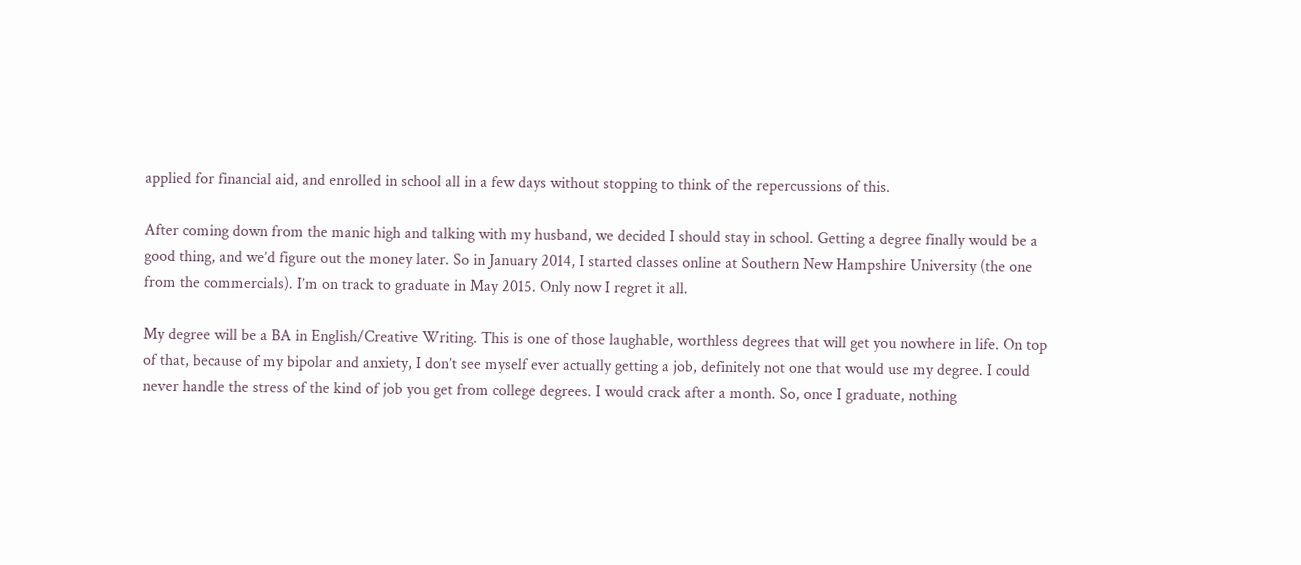applied for financial aid, and enrolled in school all in a few days without stopping to think of the repercussions of this.

After coming down from the manic high and talking with my husband, we decided I should stay in school. Getting a degree finally would be a good thing, and we’d figure out the money later. So in January 2014, I started classes online at Southern New Hampshire University (the one from the commercials). I’m on track to graduate in May 2015. Only now I regret it all.

My degree will be a BA in English/Creative Writing. This is one of those laughable, worthless degrees that will get you nowhere in life. On top of that, because of my bipolar and anxiety, I don’t see myself ever actually getting a job, definitely not one that would use my degree. I could never handle the stress of the kind of job you get from college degrees. I would crack after a month. So, once I graduate, nothing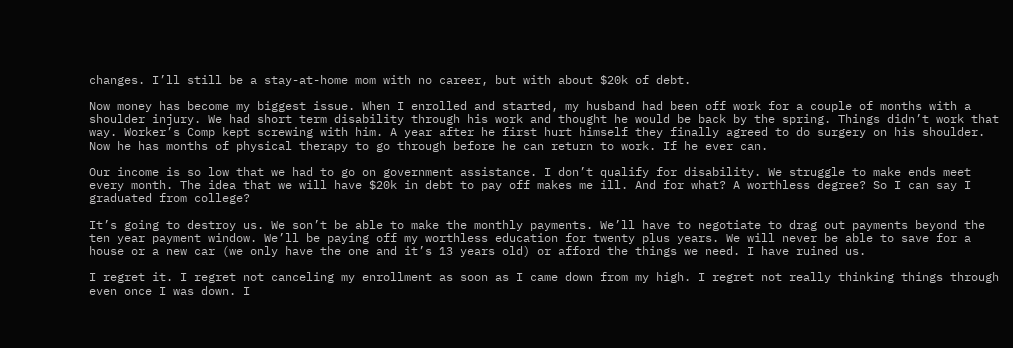changes. I’ll still be a stay-at-home mom with no career, but with about $20k of debt.

Now money has become my biggest issue. When I enrolled and started, my husband had been off work for a couple of months with a shoulder injury. We had short term disability through his work and thought he would be back by the spring. Things didn’t work that way. Worker’s Comp kept screwing with him. A year after he first hurt himself they finally agreed to do surgery on his shoulder. Now he has months of physical therapy to go through before he can return to work. If he ever can.

Our income is so low that we had to go on government assistance. I don’t qualify for disability. We struggle to make ends meet every month. The idea that we will have $20k in debt to pay off makes me ill. And for what? A worthless degree? So I can say I graduated from college?

It’s going to destroy us. We son’t be able to make the monthly payments. We’ll have to negotiate to drag out payments beyond the ten year payment window. We’ll be paying off my worthless education for twenty plus years. We will never be able to save for a house or a new car (we only have the one and it’s 13 years old) or afford the things we need. I have ruined us.

I regret it. I regret not canceling my enrollment as soon as I came down from my high. I regret not really thinking things through even once I was down. I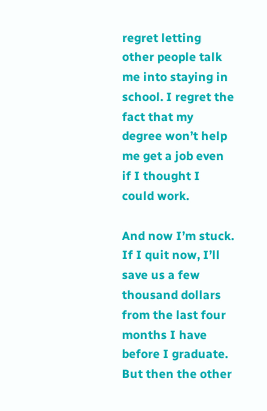regret letting other people talk me into staying in school. I regret the fact that my degree won’t help me get a job even if I thought I could work.

And now I’m stuck. If I quit now, I’ll save us a few thousand dollars from the last four months I have before I graduate. But then the other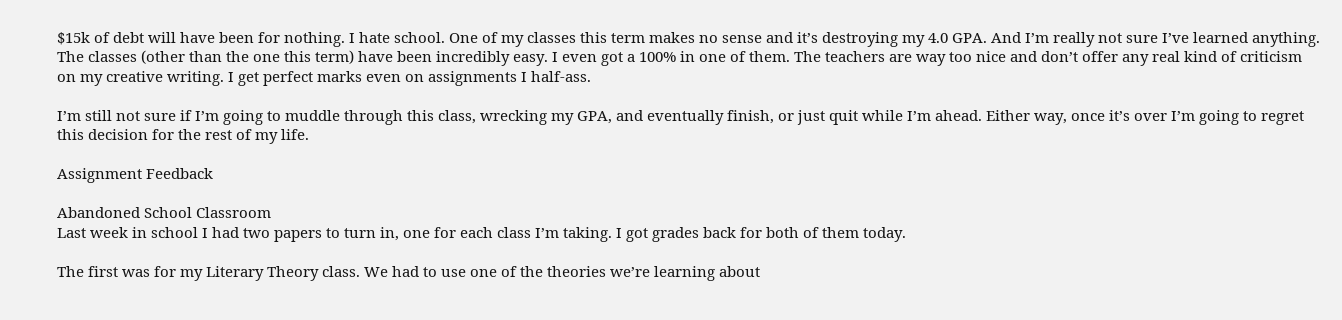$15k of debt will have been for nothing. I hate school. One of my classes this term makes no sense and it’s destroying my 4.0 GPA. And I’m really not sure I’ve learned anything. The classes (other than the one this term) have been incredibly easy. I even got a 100% in one of them. The teachers are way too nice and don’t offer any real kind of criticism on my creative writing. I get perfect marks even on assignments I half-ass.

I’m still not sure if I’m going to muddle through this class, wrecking my GPA, and eventually finish, or just quit while I’m ahead. Either way, once it’s over I’m going to regret this decision for the rest of my life.

Assignment Feedback

Abandoned School Classroom
Last week in school I had two papers to turn in, one for each class I’m taking. I got grades back for both of them today.

The first was for my Literary Theory class. We had to use one of the theories we’re learning about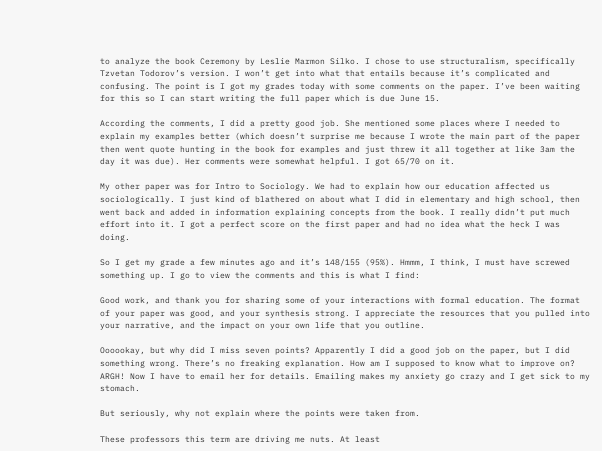to analyze the book Ceremony by Leslie Marmon Silko. I chose to use structuralism, specifically Tzvetan Todorov’s version. I won’t get into what that entails because it’s complicated and confusing. The point is I got my grades today with some comments on the paper. I’ve been waiting for this so I can start writing the full paper which is due June 15.

According the comments, I did a pretty good job. She mentioned some places where I needed to explain my examples better (which doesn’t surprise me because I wrote the main part of the paper then went quote hunting in the book for examples and just threw it all together at like 3am the day it was due). Her comments were somewhat helpful. I got 65/70 on it.

My other paper was for Intro to Sociology. We had to explain how our education affected us sociologically. I just kind of blathered on about what I did in elementary and high school, then went back and added in information explaining concepts from the book. I really didn’t put much effort into it. I got a perfect score on the first paper and had no idea what the heck I was doing.

So I get my grade a few minutes ago and it’s 148/155 (95%). Hmmm, I think, I must have screwed something up. I go to view the comments and this is what I find:

Good work, and thank you for sharing some of your interactions with formal education. The format of your paper was good, and your synthesis strong. I appreciate the resources that you pulled into your narrative, and the impact on your own life that you outline.

Oooookay, but why did I miss seven points? Apparently I did a good job on the paper, but I did something wrong. There’s no freaking explanation. How am I supposed to know what to improve on? ARGH! Now I have to email her for details. Emailing makes my anxiety go crazy and I get sick to my stomach.

But seriously, why not explain where the points were taken from.

These professors this term are driving me nuts. At least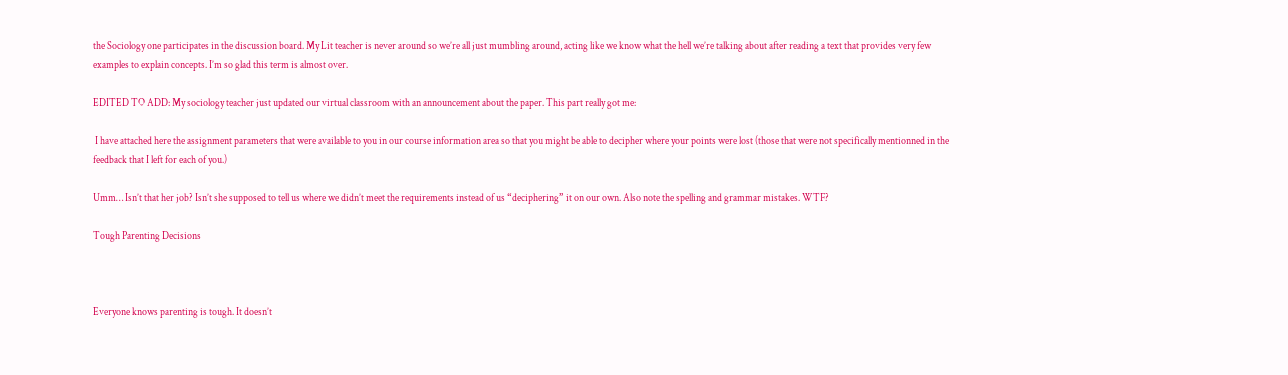the Sociology one participates in the discussion board. My Lit teacher is never around so we’re all just mumbling around, acting like we know what the hell we’re talking about after reading a text that provides very few examples to explain concepts. I’m so glad this term is almost over.

EDITED TO ADD: My sociology teacher just updated our virtual classroom with an announcement about the paper. This part really got me:

 I have attached here the assignment parameters that were available to you in our course information area so that you might be able to decipher where your points were lost (those that were not specifically mentionned in the feedback that I left for each of you.)

Umm… Isn’t that her job? Isn’t she supposed to tell us where we didn’t meet the requirements instead of us “deciphering” it on our own. Also note the spelling and grammar mistakes. WTF?

Tough Parenting Decisions



Everyone knows parenting is tough. It doesn’t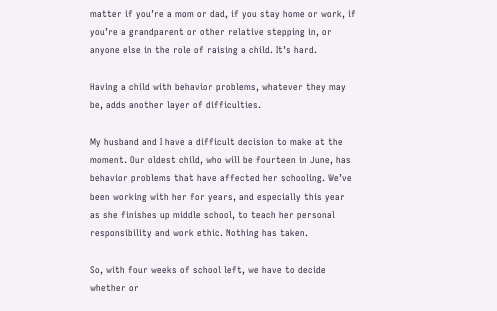matter if you’re a mom or dad, if you stay home or work, if you’re a grandparent or other relative stepping in, or anyone else in the role of raising a child. It’s hard.

Having a child with behavior problems, whatever they may be, adds another layer of difficulties.

My husband and I have a difficult decision to make at the moment. Our oldest child, who will be fourteen in June, has behavior problems that have affected her schooling. We’ve been working with her for years, and especially this year as she finishes up middle school, to teach her personal responsibility and work ethic. Nothing has taken.

So, with four weeks of school left, we have to decide whether or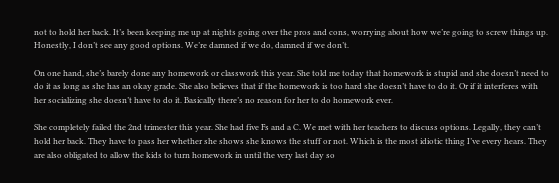not to hold her back. It’s been keeping me up at nights going over the pros and cons, worrying about how we’re going to screw things up. Honestly, I don’t see any good options. We’re damned if we do, damned if we don’t.

On one hand, she’s barely done any homework or classwork this year. She told me today that homework is stupid and she doesn’t need to do it as long as she has an okay grade. She also believes that if the homework is too hard she doesn’t have to do it. Or if it interferes with her socializing she doesn’t have to do it. Basically there’s no reason for her to do homework ever.

She completely failed the 2nd trimester this year. She had five Fs and a C. We met with her teachers to discuss options. Legally, they can’t hold her back. They have to pass her whether she shows she knows the stuff or not. Which is the most idiotic thing I’ve every hears. They are also obligated to allow the kids to turn homework in until the very last day so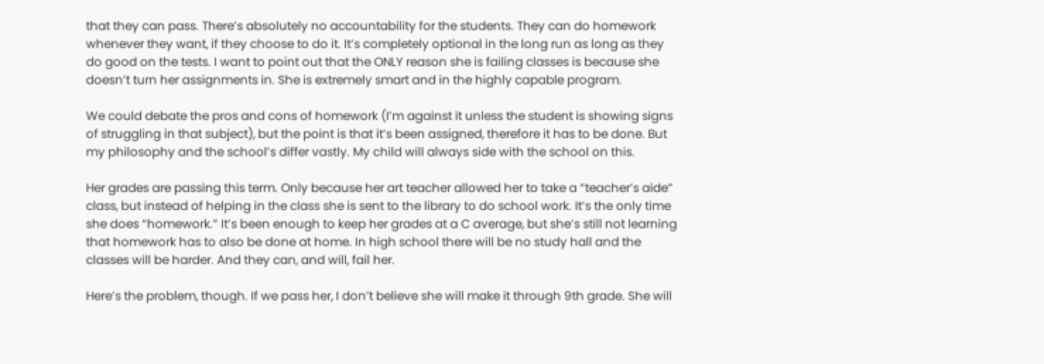that they can pass. There’s absolutely no accountability for the students. They can do homework whenever they want, if they choose to do it. It’s completely optional in the long run as long as they do good on the tests. I want to point out that the ONLY reason she is failing classes is because she doesn’t turn her assignments in. She is extremely smart and in the highly capable program.

We could debate the pros and cons of homework (I’m against it unless the student is showing signs of struggling in that subject), but the point is that it’s been assigned, therefore it has to be done. But my philosophy and the school’s differ vastly. My child will always side with the school on this.

Her grades are passing this term. Only because her art teacher allowed her to take a “teacher’s aide” class, but instead of helping in the class she is sent to the library to do school work. It’s the only time she does “homework.” It’s been enough to keep her grades at a C average, but she’s still not learning that homework has to also be done at home. In high school there will be no study hall and the classes will be harder. And they can, and will, fail her.

Here’s the problem, though. If we pass her, I don’t believe she will make it through 9th grade. She will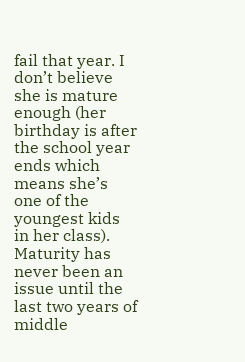fail that year. I don’t believe she is mature enough (her birthday is after the school year ends which means she’s one of the youngest kids in her class). Maturity has never been an issue until the last two years of middle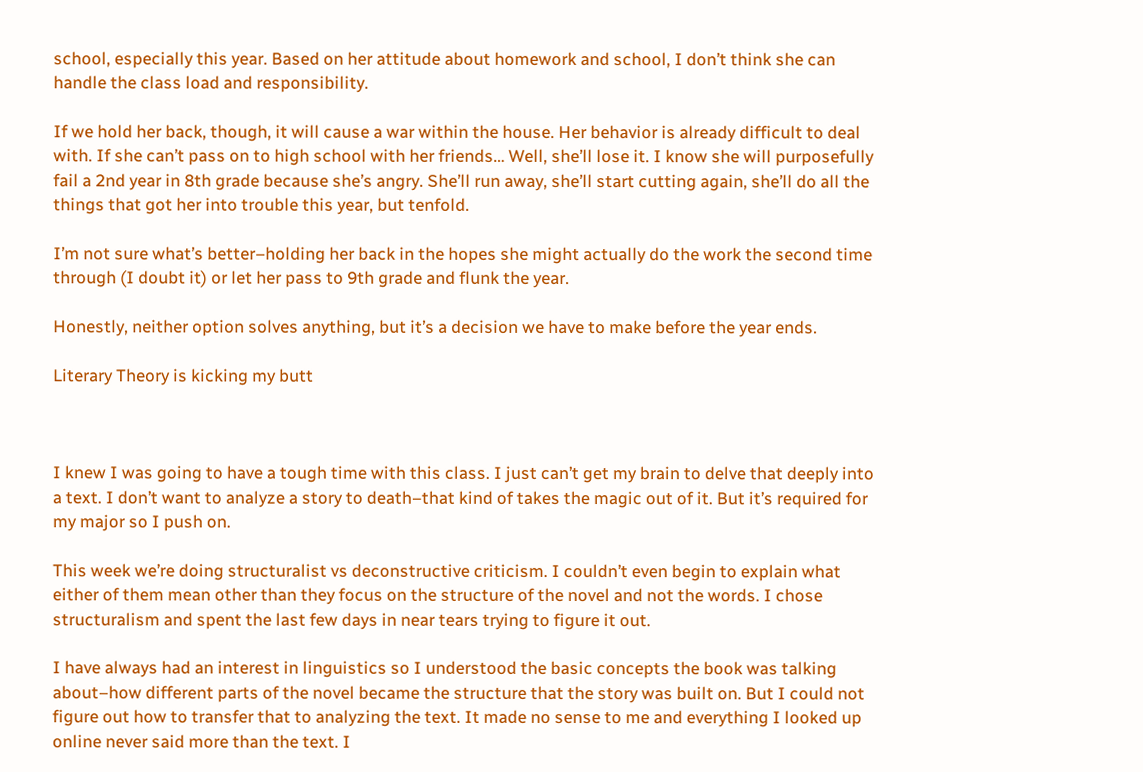school, especially this year. Based on her attitude about homework and school, I don’t think she can handle the class load and responsibility.

If we hold her back, though, it will cause a war within the house. Her behavior is already difficult to deal with. If she can’t pass on to high school with her friends… Well, she’ll lose it. I know she will purposefully fail a 2nd year in 8th grade because she’s angry. She’ll run away, she’ll start cutting again, she’ll do all the things that got her into trouble this year, but tenfold.

I’m not sure what’s better–holding her back in the hopes she might actually do the work the second time through (I doubt it) or let her pass to 9th grade and flunk the year.

Honestly, neither option solves anything, but it’s a decision we have to make before the year ends.

Literary Theory is kicking my butt



I knew I was going to have a tough time with this class. I just can’t get my brain to delve that deeply into a text. I don’t want to analyze a story to death–that kind of takes the magic out of it. But it’s required for my major so I push on.

This week we’re doing structuralist vs deconstructive criticism. I couldn’t even begin to explain what either of them mean other than they focus on the structure of the novel and not the words. I chose structuralism and spent the last few days in near tears trying to figure it out.

I have always had an interest in linguistics so I understood the basic concepts the book was talking about–how different parts of the novel became the structure that the story was built on. But I could not figure out how to transfer that to analyzing the text. It made no sense to me and everything I looked up online never said more than the text. I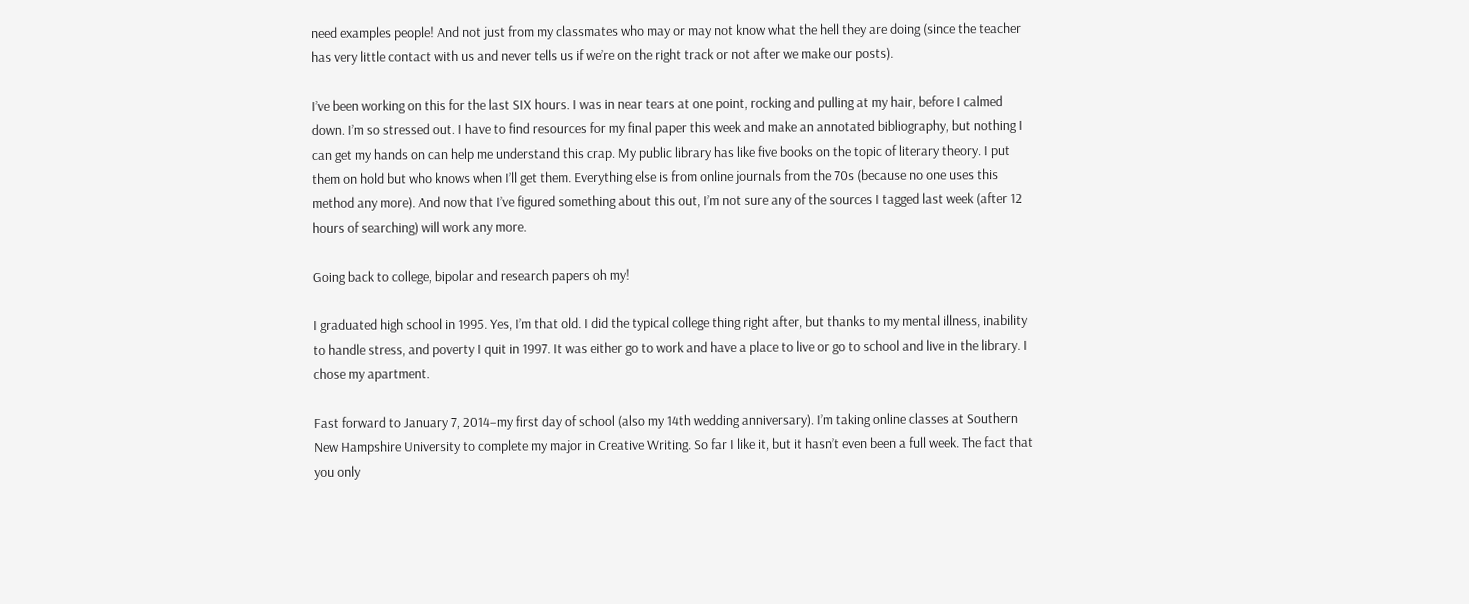need examples people! And not just from my classmates who may or may not know what the hell they are doing (since the teacher has very little contact with us and never tells us if we’re on the right track or not after we make our posts).

I’ve been working on this for the last SIX hours. I was in near tears at one point, rocking and pulling at my hair, before I calmed down. I’m so stressed out. I have to find resources for my final paper this week and make an annotated bibliography, but nothing I can get my hands on can help me understand this crap. My public library has like five books on the topic of literary theory. I put them on hold but who knows when I’ll get them. Everything else is from online journals from the 70s (because no one uses this method any more). And now that I’ve figured something about this out, I’m not sure any of the sources I tagged last week (after 12 hours of searching) will work any more.

Going back to college, bipolar and research papers oh my!

I graduated high school in 1995. Yes, I’m that old. I did the typical college thing right after, but thanks to my mental illness, inability to handle stress, and poverty I quit in 1997. It was either go to work and have a place to live or go to school and live in the library. I chose my apartment.

Fast forward to January 7, 2014–my first day of school (also my 14th wedding anniversary). I’m taking online classes at Southern New Hampshire University to complete my major in Creative Writing. So far I like it, but it hasn’t even been a full week. The fact that you only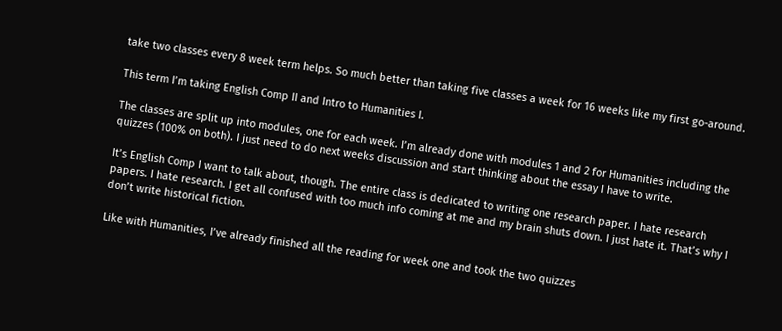take two classes every 8 week term helps. So much better than taking five classes a week for 16 weeks like my first go-around.

This term I’m taking English Comp II and Intro to Humanities I.

The classes are split up into modules, one for each week. I’m already done with modules 1 and 2 for Humanities including the quizzes (100% on both). I just need to do next weeks discussion and start thinking about the essay I have to write.

It’s English Comp I want to talk about, though. The entire class is dedicated to writing one research paper. I hate research papers. I hate research. I get all confused with too much info coming at me and my brain shuts down. I just hate it. That’s why I don’t write historical fiction.

Like with Humanities, I’ve already finished all the reading for week one and took the two quizzes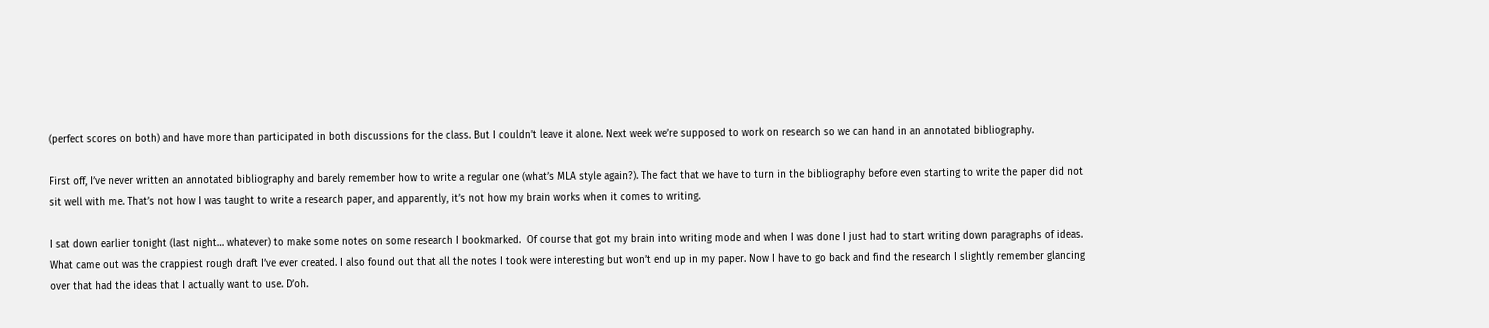(perfect scores on both) and have more than participated in both discussions for the class. But I couldn’t leave it alone. Next week we’re supposed to work on research so we can hand in an annotated bibliography.

First off, I’ve never written an annotated bibliography and barely remember how to write a regular one (what’s MLA style again?). The fact that we have to turn in the bibliography before even starting to write the paper did not sit well with me. That’s not how I was taught to write a research paper, and apparently, it’s not how my brain works when it comes to writing.

I sat down earlier tonight (last night… whatever) to make some notes on some research I bookmarked.  Of course that got my brain into writing mode and when I was done I just had to start writing down paragraphs of ideas. What came out was the crappiest rough draft I’ve ever created. I also found out that all the notes I took were interesting but won’t end up in my paper. Now I have to go back and find the research I slightly remember glancing over that had the ideas that I actually want to use. D’oh.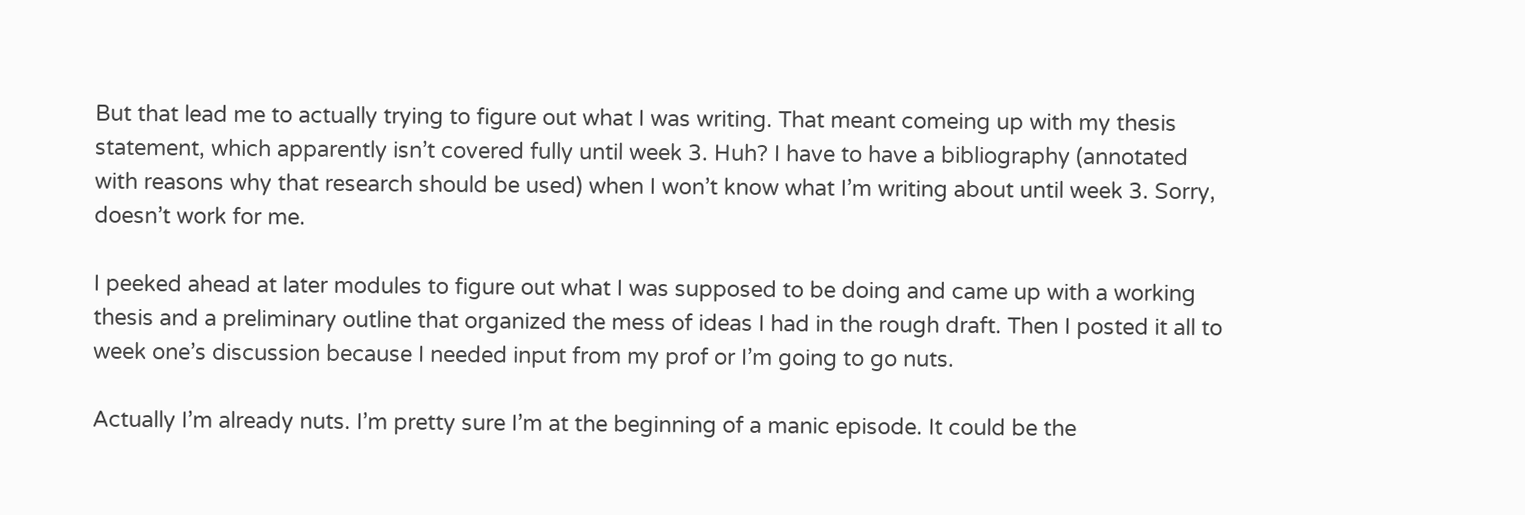But that lead me to actually trying to figure out what I was writing. That meant comeing up with my thesis statement, which apparently isn’t covered fully until week 3. Huh? I have to have a bibliography (annotated with reasons why that research should be used) when I won’t know what I’m writing about until week 3. Sorry, doesn’t work for me.

I peeked ahead at later modules to figure out what I was supposed to be doing and came up with a working thesis and a preliminary outline that organized the mess of ideas I had in the rough draft. Then I posted it all to week one’s discussion because I needed input from my prof or I’m going to go nuts.

Actually I’m already nuts. I’m pretty sure I’m at the beginning of a manic episode. It could be the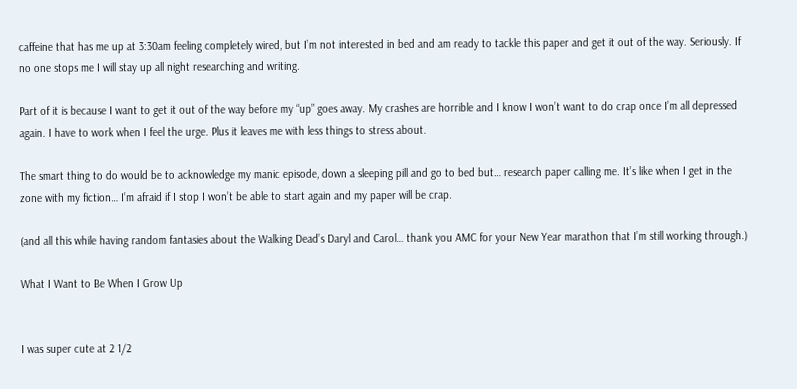caffeine that has me up at 3:30am feeling completely wired, but I’m not interested in bed and am ready to tackle this paper and get it out of the way. Seriously. If no one stops me I will stay up all night researching and writing.

Part of it is because I want to get it out of the way before my “up” goes away. My crashes are horrible and I know I won’t want to do crap once I’m all depressed again. I have to work when I feel the urge. Plus it leaves me with less things to stress about.

The smart thing to do would be to acknowledge my manic episode, down a sleeping pill and go to bed but… research paper calling me. It’s like when I get in the zone with my fiction… I’m afraid if I stop I won’t be able to start again and my paper will be crap.

(and all this while having random fantasies about the Walking Dead’s Daryl and Carol… thank you AMC for your New Year marathon that I’m still working through.)

What I Want to Be When I Grow Up


I was super cute at 2 1/2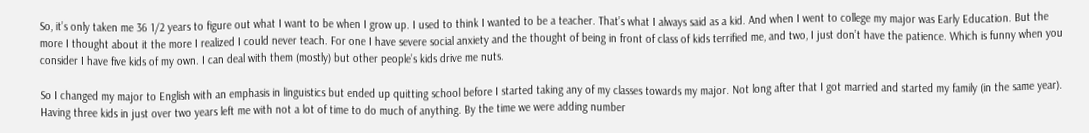So, it’s only taken me 36 1/2 years to figure out what I want to be when I grow up. I used to think I wanted to be a teacher. That’s what I always said as a kid. And when I went to college my major was Early Education. But the more I thought about it the more I realized I could never teach. For one I have severe social anxiety and the thought of being in front of class of kids terrified me, and two, I just don’t have the patience. Which is funny when you consider I have five kids of my own. I can deal with them (mostly) but other people’s kids drive me nuts.

So I changed my major to English with an emphasis in linguistics but ended up quitting school before I started taking any of my classes towards my major. Not long after that I got married and started my family (in the same year). Having three kids in just over two years left me with not a lot of time to do much of anything. By the time we were adding number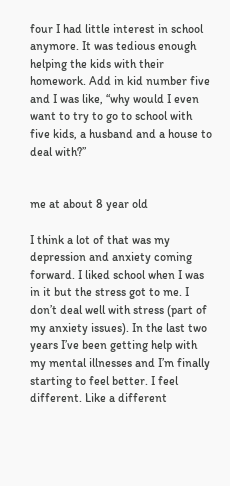four I had little interest in school anymore. It was tedious enough helping the kids with their homework. Add in kid number five and I was like, “why would I even want to try to go to school with five kids, a husband and a house to deal with?”


me at about 8 year old

I think a lot of that was my depression and anxiety coming forward. I liked school when I was in it but the stress got to me. I don’t deal well with stress (part of my anxiety issues). In the last two years I’ve been getting help with my mental illnesses and I’m finally starting to feel better. I feel different. Like a different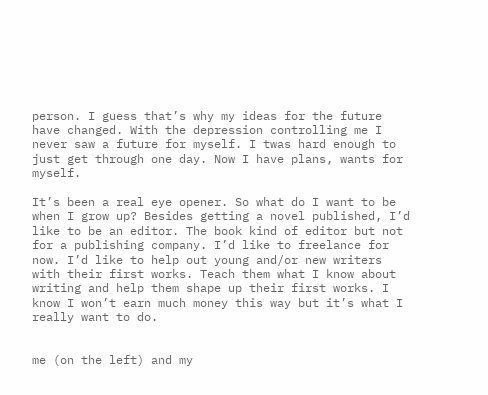person. I guess that’s why my ideas for the future have changed. With the depression controlling me I never saw a future for myself. I twas hard enough to just get through one day. Now I have plans, wants for myself.

It’s been a real eye opener. So what do I want to be when I grow up? Besides getting a novel published, I’d like to be an editor. The book kind of editor but not for a publishing company. I’d like to freelance for now. I’d like to help out young and/or new writers with their first works. Teach them what I know about writing and help them shape up their first works. I know I won’t earn much money this way but it’s what I really want to do.


me (on the left) and my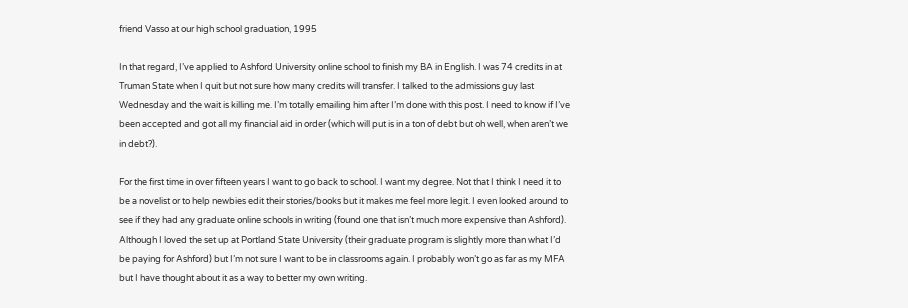friend Vasso at our high school graduation, 1995

In that regard, I’ve applied to Ashford University online school to finish my BA in English. I was 74 credits in at Truman State when I quit but not sure how many credits will transfer. I talked to the admissions guy last Wednesday and the wait is killing me. I’m totally emailing him after I’m done with this post. I need to know if I’ve been accepted and got all my financial aid in order (which will put is in a ton of debt but oh well, when aren’t we in debt?).

For the first time in over fifteen years I want to go back to school. I want my degree. Not that I think I need it to be a novelist or to help newbies edit their stories/books but it makes me feel more legit. I even looked around to see if they had any graduate online schools in writing (found one that isn’t much more expensive than Ashford). Although I loved the set up at Portland State University (their graduate program is slightly more than what I’d be paying for Ashford) but I’m not sure I want to be in classrooms again. I probably won’t go as far as my MFA but I have thought about it as a way to better my own writing.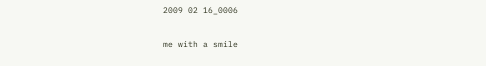2009 02 16_0006

me with a smile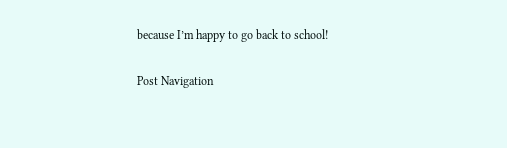because I’m happy to go back to school!

Post Navigation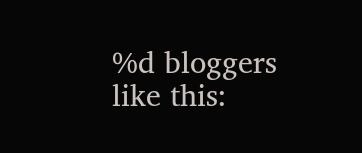%d bloggers like this: